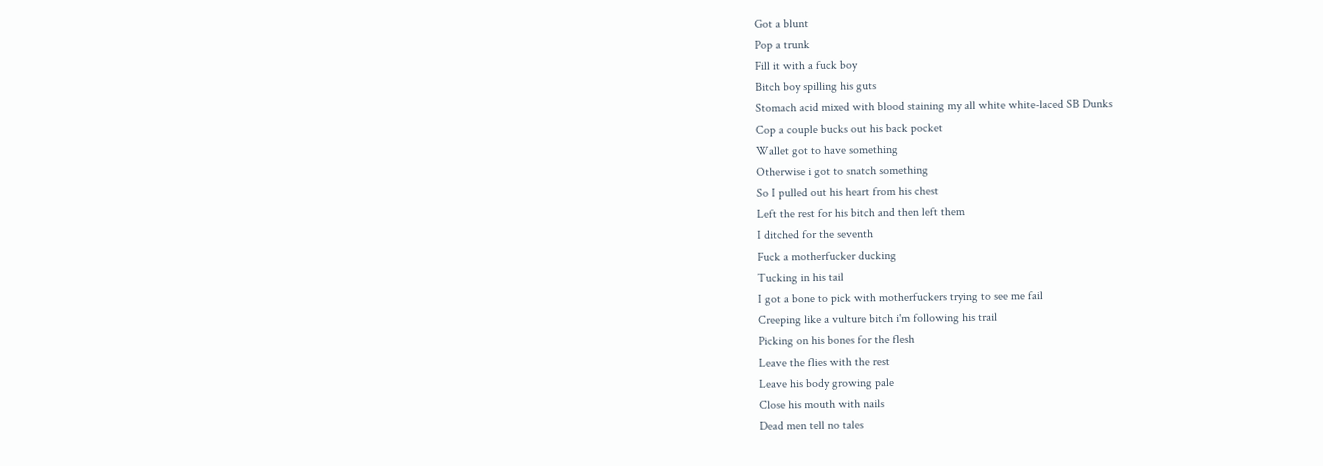Got a blunt
Pop a trunk
Fill it with a fuck boy
Bitch boy spilling his guts
Stomach acid mixed with blood staining my all white white-laced SB Dunks
Cop a couple bucks out his back pocket
Wallet got to have something
Otherwise i got to snatch something
So I pulled out his heart from his chest
Left the rest for his bitch and then left them
I ditched for the seventh
Fuck a motherfucker ducking
Tucking in his tail
I got a bone to pick with motherfuckers trying to see me fail
Creeping like a vulture bitch i'm following his trail
Picking on his bones for the flesh
Leave the flies with the rest
Leave his body growing pale
Close his mouth with nails
Dead men tell no tales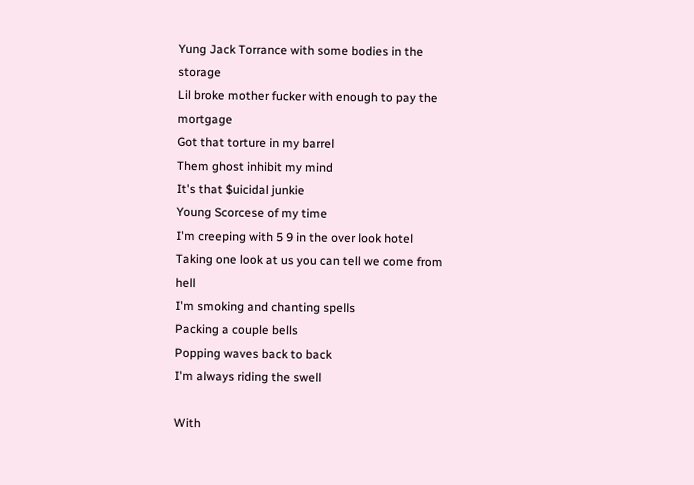Yung Jack Torrance with some bodies in the storage
Lil broke mother fucker with enough to pay the mortgage
Got that torture in my barrel
Them ghost inhibit my mind
It's that $uicidal junkie
Young Scorcese of my time
I'm creeping with 5 9 in the over look hotel
Taking one look at us you can tell we come from hell
I'm smoking and chanting spells
Packing a couple bells
Popping waves back to back
I'm always riding the swell

With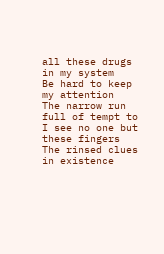all these drugs in my system
Be hard to keep my attention
The narrow run full of tempt to
I see no one but these fingers
The rinsed clues in existence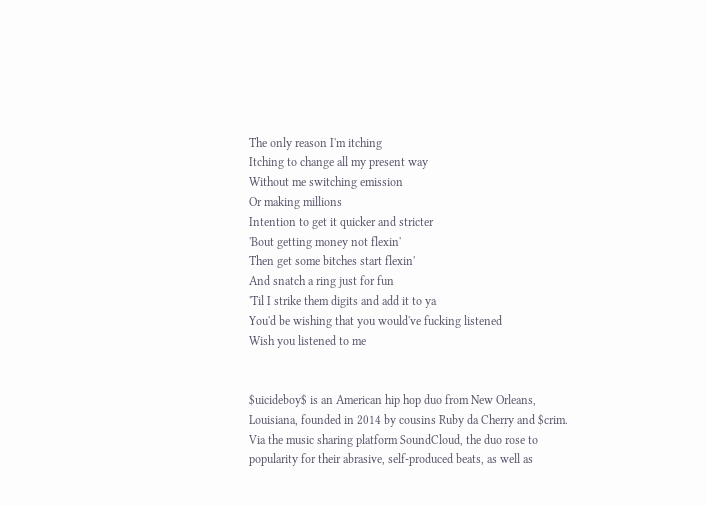The only reason I'm itching
Itching to change all my present way
Without me switching emission
Or making millions
Intention to get it quicker and stricter
'Bout getting money not flexin'
Then get some bitches start flexin'
And snatch a ring just for fun
'Til I strike them digits and add it to ya
You'd be wishing that you would've fucking listened
Wish you listened to me


$uicideboy$ is an American hip hop duo from New Orleans, Louisiana, founded in 2014 by cousins Ruby da Cherry and $crim. Via the music sharing platform SoundCloud, the duo rose to popularity for their abrasive, self-produced beats, as well as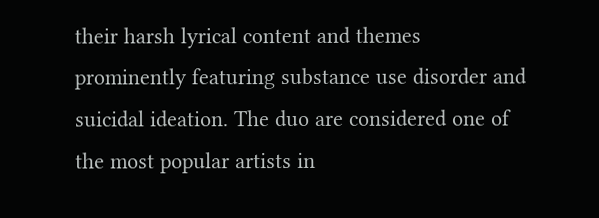their harsh lyrical content and themes prominently featuring substance use disorder and suicidal ideation. The duo are considered one of the most popular artists in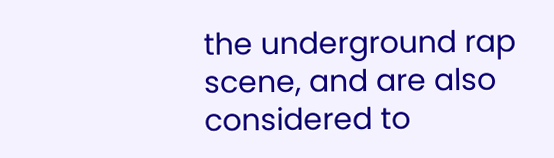the underground rap scene, and are also considered to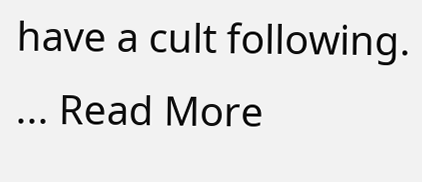have a cult following. ... Read More